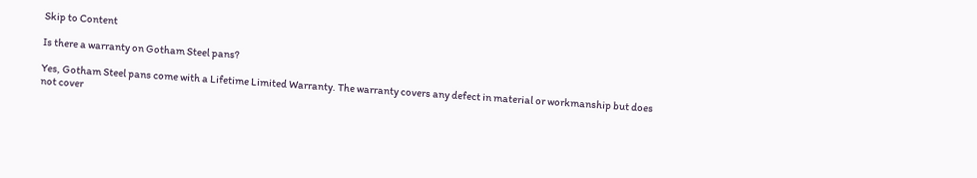Skip to Content

Is there a warranty on Gotham Steel pans?

Yes, Gotham Steel pans come with a Lifetime Limited Warranty. The warranty covers any defect in material or workmanship but does not cover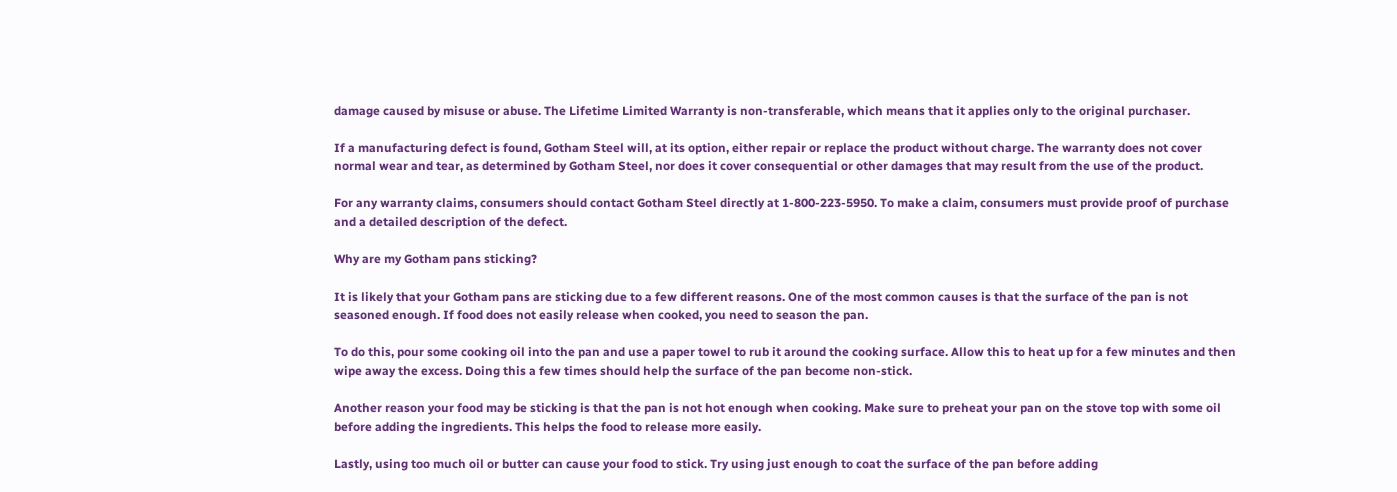damage caused by misuse or abuse. The Lifetime Limited Warranty is non-transferable, which means that it applies only to the original purchaser.

If a manufacturing defect is found, Gotham Steel will, at its option, either repair or replace the product without charge. The warranty does not cover normal wear and tear, as determined by Gotham Steel, nor does it cover consequential or other damages that may result from the use of the product.

For any warranty claims, consumers should contact Gotham Steel directly at 1-800-223-5950. To make a claim, consumers must provide proof of purchase and a detailed description of the defect.

Why are my Gotham pans sticking?

It is likely that your Gotham pans are sticking due to a few different reasons. One of the most common causes is that the surface of the pan is not seasoned enough. If food does not easily release when cooked, you need to season the pan.

To do this, pour some cooking oil into the pan and use a paper towel to rub it around the cooking surface. Allow this to heat up for a few minutes and then wipe away the excess. Doing this a few times should help the surface of the pan become non-stick.

Another reason your food may be sticking is that the pan is not hot enough when cooking. Make sure to preheat your pan on the stove top with some oil before adding the ingredients. This helps the food to release more easily.

Lastly, using too much oil or butter can cause your food to stick. Try using just enough to coat the surface of the pan before adding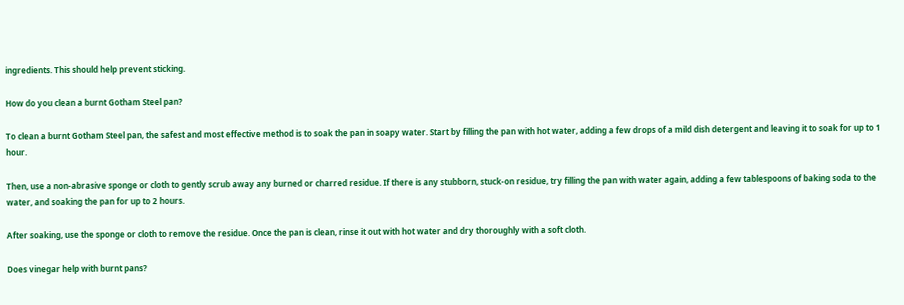ingredients. This should help prevent sticking.

How do you clean a burnt Gotham Steel pan?

To clean a burnt Gotham Steel pan, the safest and most effective method is to soak the pan in soapy water. Start by filling the pan with hot water, adding a few drops of a mild dish detergent and leaving it to soak for up to 1 hour.

Then, use a non-abrasive sponge or cloth to gently scrub away any burned or charred residue. If there is any stubborn, stuck-on residue, try filling the pan with water again, adding a few tablespoons of baking soda to the water, and soaking the pan for up to 2 hours.

After soaking, use the sponge or cloth to remove the residue. Once the pan is clean, rinse it out with hot water and dry thoroughly with a soft cloth.

Does vinegar help with burnt pans?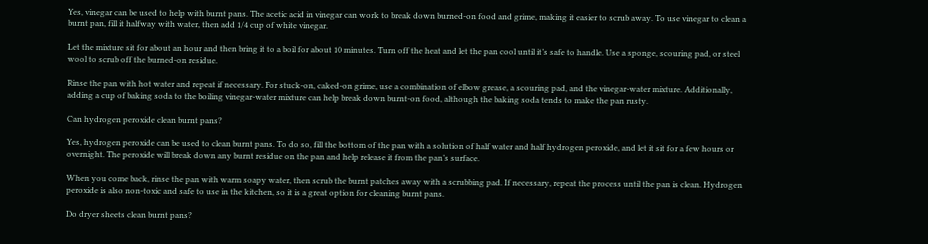Yes, vinegar can be used to help with burnt pans. The acetic acid in vinegar can work to break down burned-on food and grime, making it easier to scrub away. To use vinegar to clean a burnt pan, fill it halfway with water, then add 1/4 cup of white vinegar.

Let the mixture sit for about an hour and then bring it to a boil for about 10 minutes. Turn off the heat and let the pan cool until it’s safe to handle. Use a sponge, scouring pad, or steel wool to scrub off the burned-on residue.

Rinse the pan with hot water and repeat if necessary. For stuck-on, caked-on grime, use a combination of elbow grease, a scouring pad, and the vinegar-water mixture. Additionally, adding a cup of baking soda to the boiling vinegar-water mixture can help break down burnt-on food, although the baking soda tends to make the pan rusty.

Can hydrogen peroxide clean burnt pans?

Yes, hydrogen peroxide can be used to clean burnt pans. To do so, fill the bottom of the pan with a solution of half water and half hydrogen peroxide, and let it sit for a few hours or overnight. The peroxide will break down any burnt residue on the pan and help release it from the pan’s surface.

When you come back, rinse the pan with warm soapy water, then scrub the burnt patches away with a scrubbing pad. If necessary, repeat the process until the pan is clean. Hydrogen peroxide is also non-toxic and safe to use in the kitchen, so it is a great option for cleaning burnt pans.

Do dryer sheets clean burnt pans?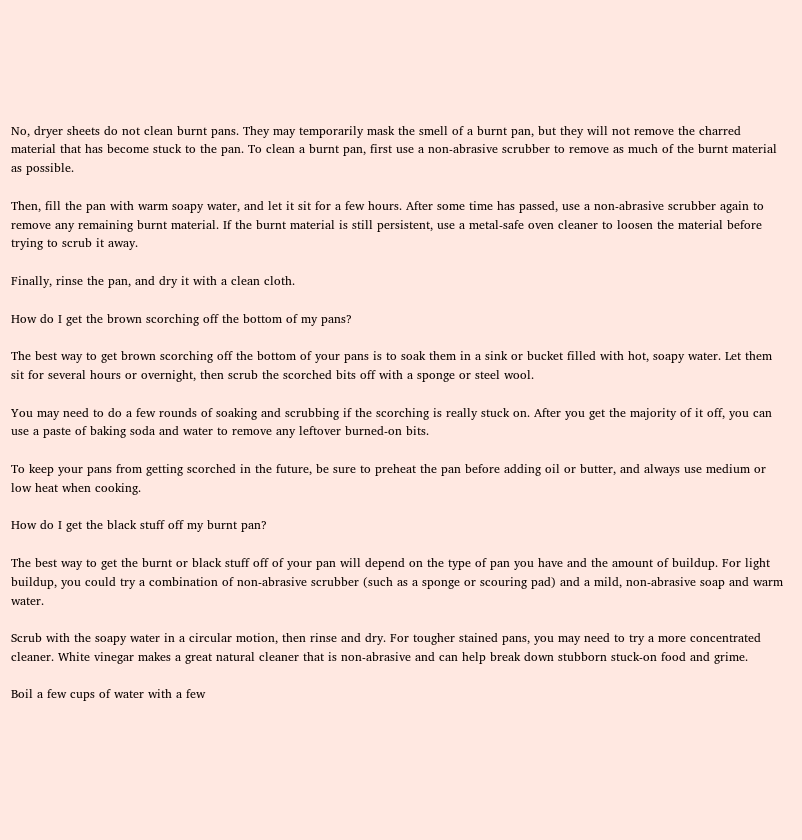No, dryer sheets do not clean burnt pans. They may temporarily mask the smell of a burnt pan, but they will not remove the charred material that has become stuck to the pan. To clean a burnt pan, first use a non-abrasive scrubber to remove as much of the burnt material as possible.

Then, fill the pan with warm soapy water, and let it sit for a few hours. After some time has passed, use a non-abrasive scrubber again to remove any remaining burnt material. If the burnt material is still persistent, use a metal-safe oven cleaner to loosen the material before trying to scrub it away.

Finally, rinse the pan, and dry it with a clean cloth.

How do I get the brown scorching off the bottom of my pans?

The best way to get brown scorching off the bottom of your pans is to soak them in a sink or bucket filled with hot, soapy water. Let them sit for several hours or overnight, then scrub the scorched bits off with a sponge or steel wool.

You may need to do a few rounds of soaking and scrubbing if the scorching is really stuck on. After you get the majority of it off, you can use a paste of baking soda and water to remove any leftover burned-on bits.

To keep your pans from getting scorched in the future, be sure to preheat the pan before adding oil or butter, and always use medium or low heat when cooking.

How do I get the black stuff off my burnt pan?

The best way to get the burnt or black stuff off of your pan will depend on the type of pan you have and the amount of buildup. For light buildup, you could try a combination of non-abrasive scrubber (such as a sponge or scouring pad) and a mild, non-abrasive soap and warm water.

Scrub with the soapy water in a circular motion, then rinse and dry. For tougher stained pans, you may need to try a more concentrated cleaner. White vinegar makes a great natural cleaner that is non-abrasive and can help break down stubborn stuck-on food and grime.

Boil a few cups of water with a few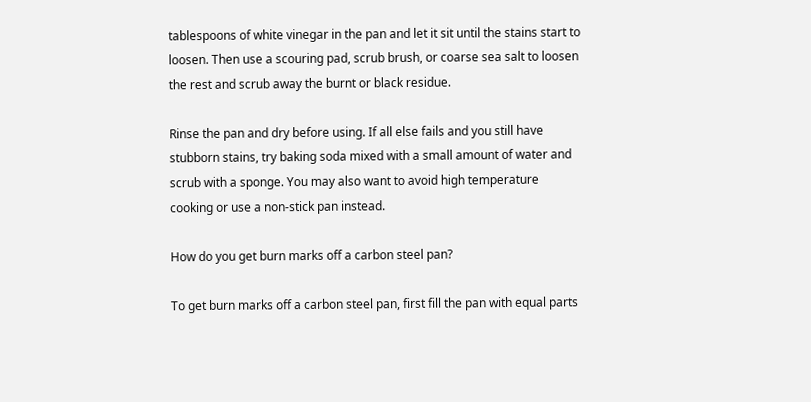tablespoons of white vinegar in the pan and let it sit until the stains start to loosen. Then use a scouring pad, scrub brush, or coarse sea salt to loosen the rest and scrub away the burnt or black residue.

Rinse the pan and dry before using. If all else fails and you still have stubborn stains, try baking soda mixed with a small amount of water and scrub with a sponge. You may also want to avoid high temperature cooking or use a non-stick pan instead.

How do you get burn marks off a carbon steel pan?

To get burn marks off a carbon steel pan, first fill the pan with equal parts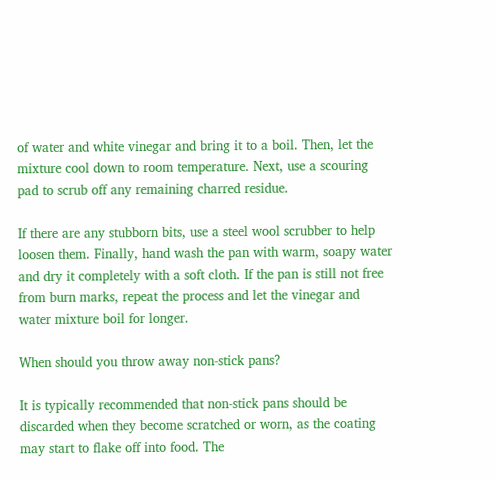of water and white vinegar and bring it to a boil. Then, let the mixture cool down to room temperature. Next, use a scouring pad to scrub off any remaining charred residue.

If there are any stubborn bits, use a steel wool scrubber to help loosen them. Finally, hand wash the pan with warm, soapy water and dry it completely with a soft cloth. If the pan is still not free from burn marks, repeat the process and let the vinegar and water mixture boil for longer.

When should you throw away non-stick pans?

It is typically recommended that non-stick pans should be discarded when they become scratched or worn, as the coating may start to flake off into food. The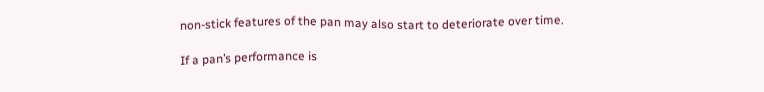non-stick features of the pan may also start to deteriorate over time.

If a pan’s performance is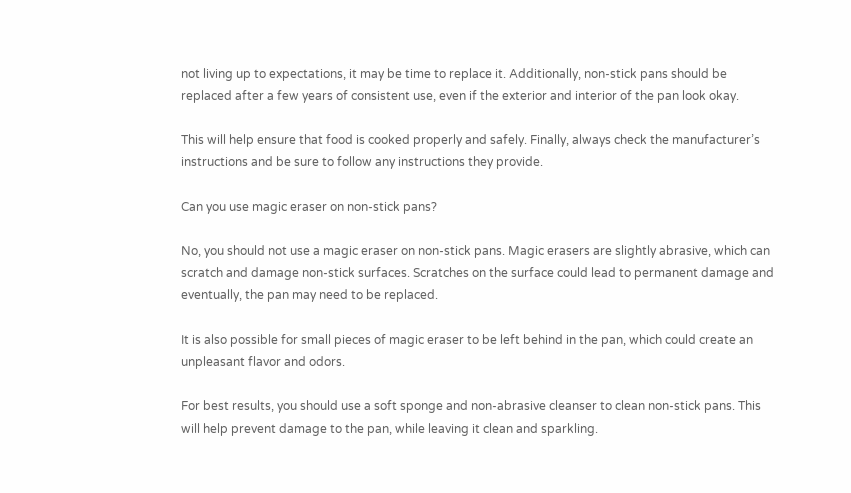not living up to expectations, it may be time to replace it. Additionally, non-stick pans should be replaced after a few years of consistent use, even if the exterior and interior of the pan look okay.

This will help ensure that food is cooked properly and safely. Finally, always check the manufacturer’s instructions and be sure to follow any instructions they provide.

Can you use magic eraser on non-stick pans?

No, you should not use a magic eraser on non-stick pans. Magic erasers are slightly abrasive, which can scratch and damage non-stick surfaces. Scratches on the surface could lead to permanent damage and eventually, the pan may need to be replaced.

It is also possible for small pieces of magic eraser to be left behind in the pan, which could create an unpleasant flavor and odors.

For best results, you should use a soft sponge and non-abrasive cleanser to clean non-stick pans. This will help prevent damage to the pan, while leaving it clean and sparkling.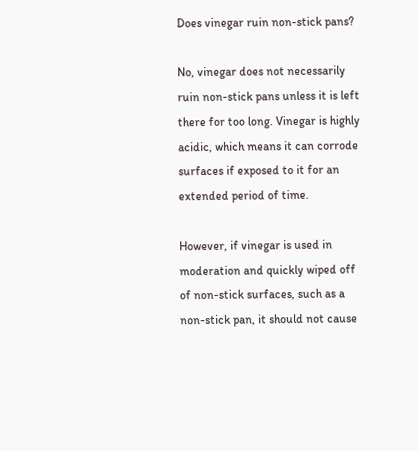Does vinegar ruin non-stick pans?

No, vinegar does not necessarily ruin non-stick pans unless it is left there for too long. Vinegar is highly acidic, which means it can corrode surfaces if exposed to it for an extended period of time.

However, if vinegar is used in moderation and quickly wiped off of non-stick surfaces, such as a non-stick pan, it should not cause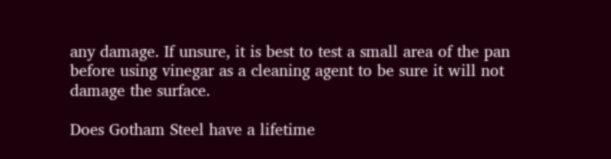any damage. If unsure, it is best to test a small area of the pan before using vinegar as a cleaning agent to be sure it will not damage the surface.

Does Gotham Steel have a lifetime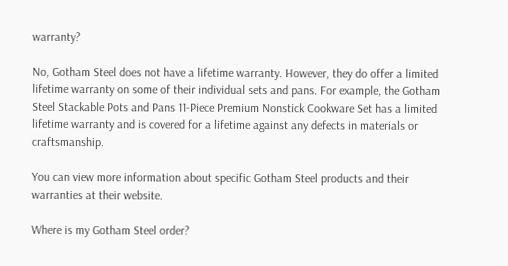warranty?

No, Gotham Steel does not have a lifetime warranty. However, they do offer a limited lifetime warranty on some of their individual sets and pans. For example, the Gotham Steel Stackable Pots and Pans 11-Piece Premium Nonstick Cookware Set has a limited lifetime warranty and is covered for a lifetime against any defects in materials or craftsmanship.

You can view more information about specific Gotham Steel products and their warranties at their website.

Where is my Gotham Steel order?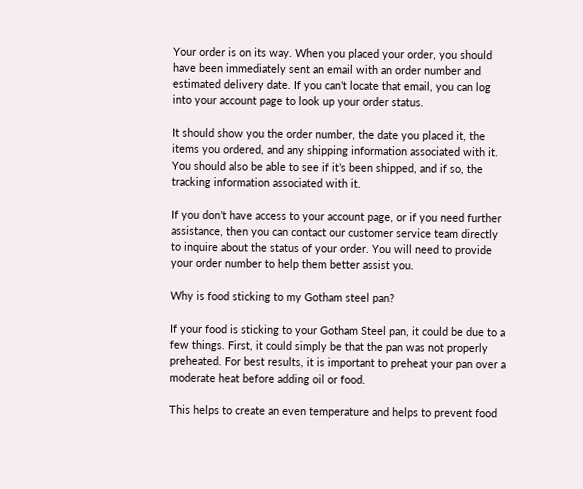Your order is on its way. When you placed your order, you should have been immediately sent an email with an order number and estimated delivery date. If you can’t locate that email, you can log into your account page to look up your order status.

It should show you the order number, the date you placed it, the items you ordered, and any shipping information associated with it. You should also be able to see if it’s been shipped, and if so, the tracking information associated with it.

If you don’t have access to your account page, or if you need further assistance, then you can contact our customer service team directly to inquire about the status of your order. You will need to provide your order number to help them better assist you.

Why is food sticking to my Gotham steel pan?

If your food is sticking to your Gotham Steel pan, it could be due to a few things. First, it could simply be that the pan was not properly preheated. For best results, it is important to preheat your pan over a moderate heat before adding oil or food.

This helps to create an even temperature and helps to prevent food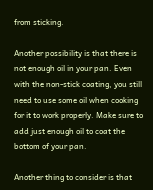from sticking.

Another possibility is that there is not enough oil in your pan. Even with the non-stick coating, you still need to use some oil when cooking for it to work properly. Make sure to add just enough oil to coat the bottom of your pan.

Another thing to consider is that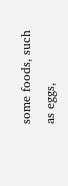some foods, such as eggs,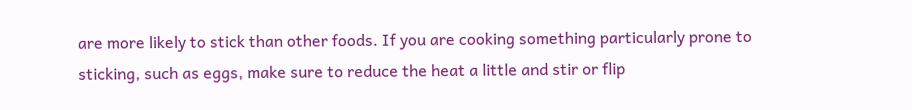are more likely to stick than other foods. If you are cooking something particularly prone to sticking, such as eggs, make sure to reduce the heat a little and stir or flip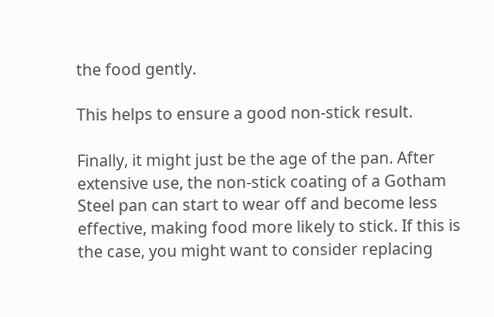the food gently.

This helps to ensure a good non-stick result.

Finally, it might just be the age of the pan. After extensive use, the non-stick coating of a Gotham Steel pan can start to wear off and become less effective, making food more likely to stick. If this is the case, you might want to consider replacing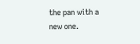the pan with a new one.